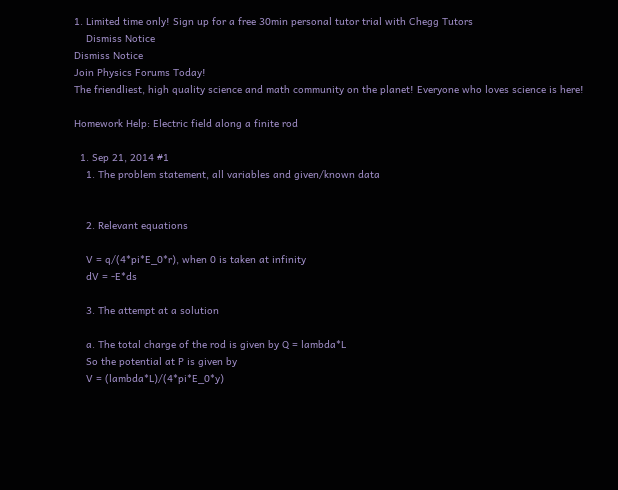1. Limited time only! Sign up for a free 30min personal tutor trial with Chegg Tutors
    Dismiss Notice
Dismiss Notice
Join Physics Forums Today!
The friendliest, high quality science and math community on the planet! Everyone who loves science is here!

Homework Help: Electric field along a finite rod

  1. Sep 21, 2014 #1
    1. The problem statement, all variables and given/known data


    2. Relevant equations

    V = q/(4*pi*E_0*r), when 0 is taken at infinity
    dV = -E*ds

    3. The attempt at a solution

    a. The total charge of the rod is given by Q = lambda*L
    So the potential at P is given by
    V = (lambda*L)/(4*pi*E_0*y)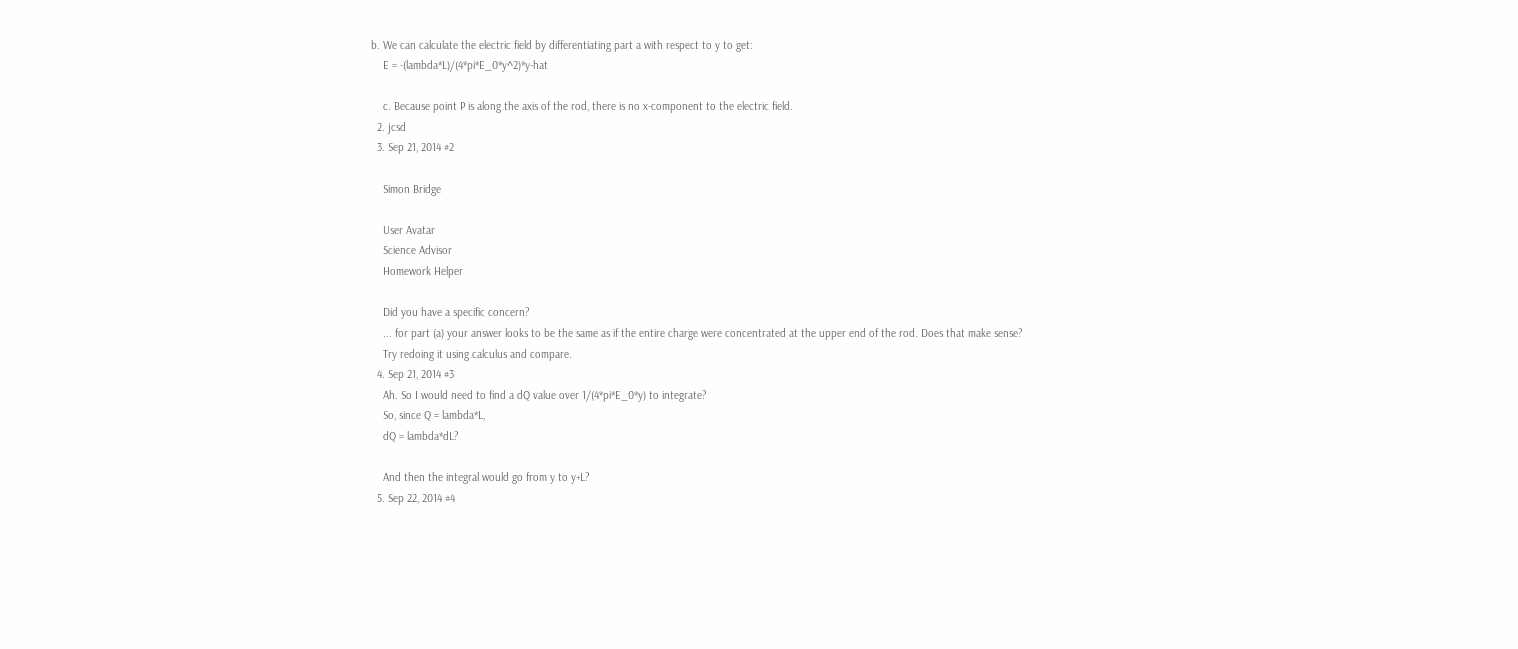b. We can calculate the electric field by differentiating part a with respect to y to get:
    E = -(lambda*L)/(4*pi*E_0*y^2)*y-hat

    c. Because point P is along the axis of the rod, there is no x-component to the electric field.
  2. jcsd
  3. Sep 21, 2014 #2

    Simon Bridge

    User Avatar
    Science Advisor
    Homework Helper

    Did you have a specific concern?
    ... for part (a) your answer looks to be the same as if the entire charge were concentrated at the upper end of the rod. Does that make sense?
    Try redoing it using calculus and compare.
  4. Sep 21, 2014 #3
    Ah. So I would need to find a dQ value over 1/(4*pi*E_0*y) to integrate?
    So, since Q = lambda*L,
    dQ = lambda*dL?

    And then the integral would go from y to y+L?
  5. Sep 22, 2014 #4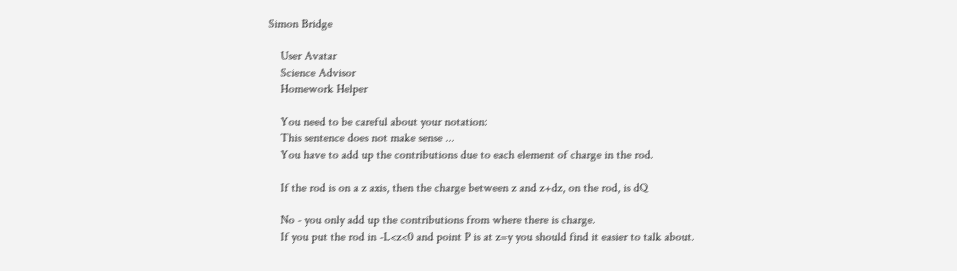Simon Bridge

    User Avatar
    Science Advisor
    Homework Helper

    You need to be careful about your notation:
    This sentence does not make sense ...
    You have to add up the contributions due to each element of charge in the rod.

    If the rod is on a z axis, then the charge between z and z+dz, on the rod, is dQ

    No - you only add up the contributions from where there is charge.
    If you put the rod in -L<z<0 and point P is at z=y you should find it easier to talk about.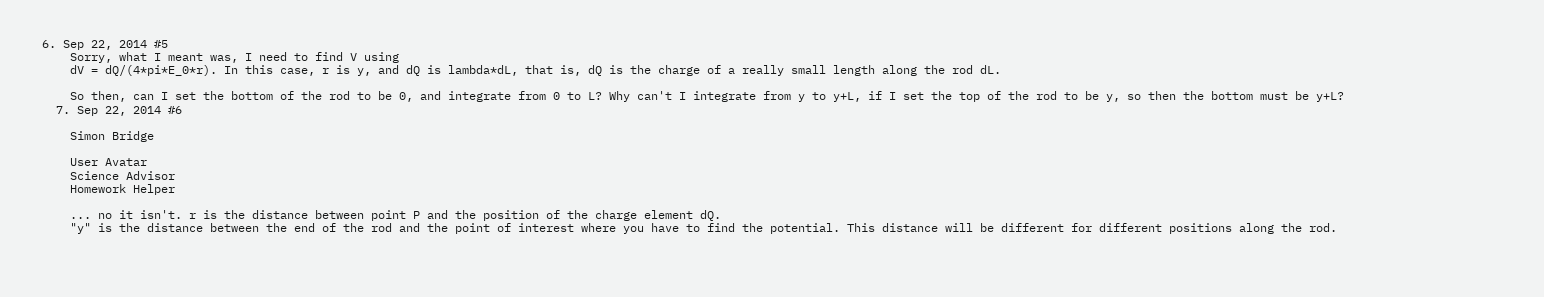6. Sep 22, 2014 #5
    Sorry, what I meant was, I need to find V using
    dV = dQ/(4*pi*E_0*r). In this case, r is y, and dQ is lambda*dL, that is, dQ is the charge of a really small length along the rod dL.

    So then, can I set the bottom of the rod to be 0, and integrate from 0 to L? Why can't I integrate from y to y+L, if I set the top of the rod to be y, so then the bottom must be y+L?
  7. Sep 22, 2014 #6

    Simon Bridge

    User Avatar
    Science Advisor
    Homework Helper

    ... no it isn't. r is the distance between point P and the position of the charge element dQ.
    "y" is the distance between the end of the rod and the point of interest where you have to find the potential. This distance will be different for different positions along the rod.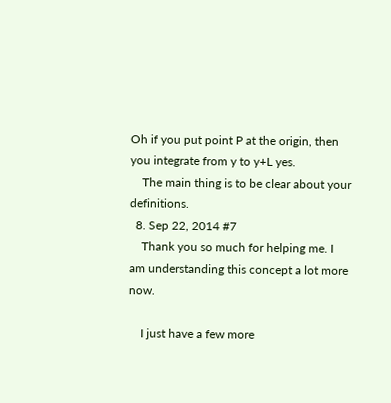Oh if you put point P at the origin, then you integrate from y to y+L yes.
    The main thing is to be clear about your definitions.
  8. Sep 22, 2014 #7
    Thank you so much for helping me. I am understanding this concept a lot more now.

    I just have a few more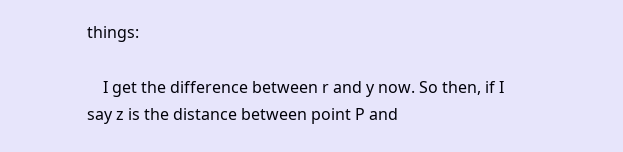things:

    I get the difference between r and y now. So then, if I say z is the distance between point P and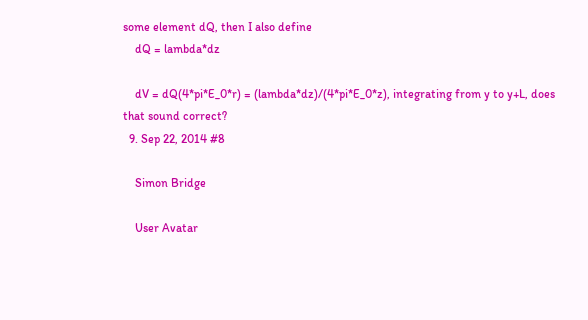some element dQ, then I also define
    dQ = lambda*dz

    dV = dQ(4*pi*E_0*r) = (lambda*dz)/(4*pi*E_0*z), integrating from y to y+L, does that sound correct?
  9. Sep 22, 2014 #8

    Simon Bridge

    User Avatar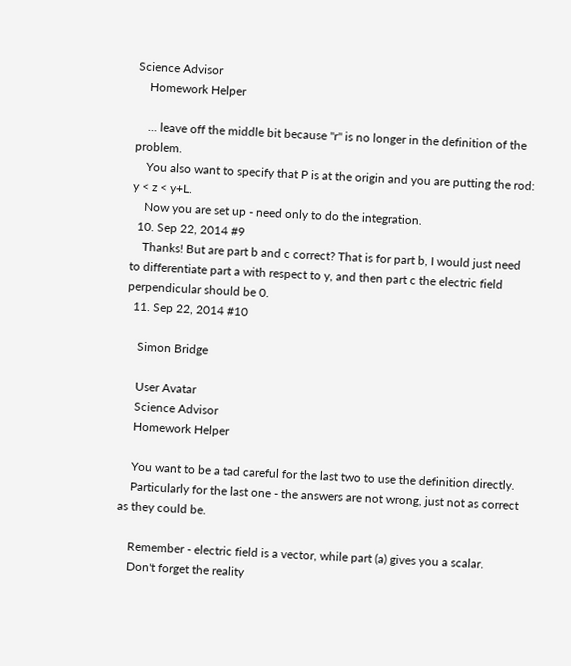Science Advisor
    Homework Helper

    ... leave off the middle bit because "r" is no longer in the definition of the problem.
    You also want to specify that P is at the origin and you are putting the rod: y < z < y+L.
    Now you are set up - need only to do the integration.
  10. Sep 22, 2014 #9
    Thanks! But are part b and c correct? That is for part b, I would just need to differentiate part a with respect to y, and then part c the electric field perpendicular should be 0.
  11. Sep 22, 2014 #10

    Simon Bridge

    User Avatar
    Science Advisor
    Homework Helper

    You want to be a tad careful for the last two to use the definition directly.
    Particularly for the last one - the answers are not wrong, just not as correct as they could be.

    Remember - electric field is a vector, while part (a) gives you a scalar.
    Don't forget the reality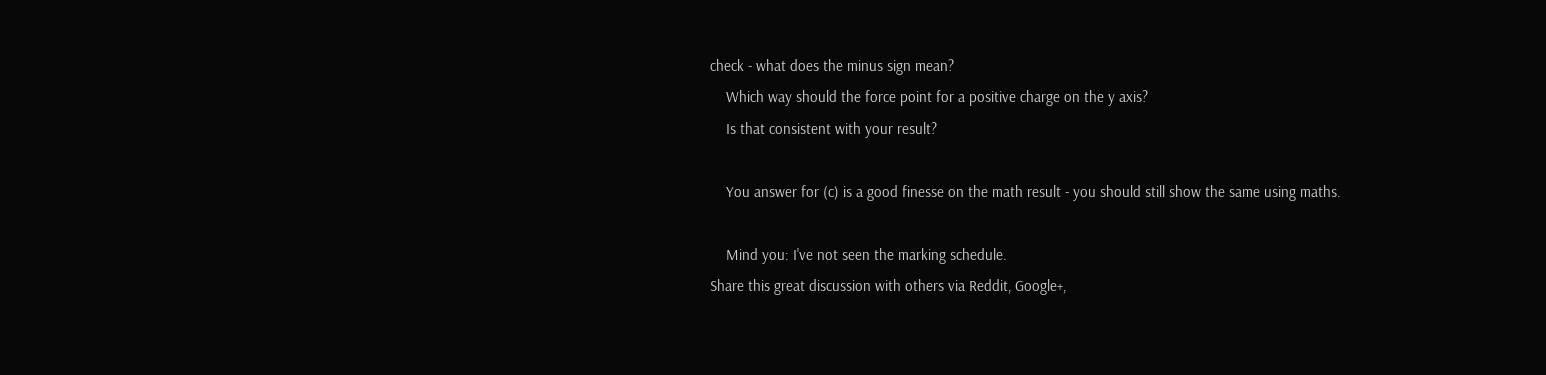check - what does the minus sign mean?
    Which way should the force point for a positive charge on the y axis?
    Is that consistent with your result?

    You answer for (c) is a good finesse on the math result - you should still show the same using maths.

    Mind you: I've not seen the marking schedule.
Share this great discussion with others via Reddit, Google+,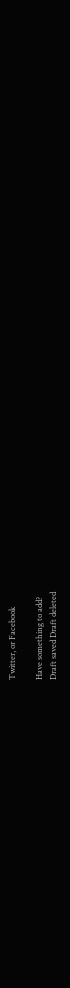Twitter, or Facebook

Have something to add?
Draft saved Draft deleted